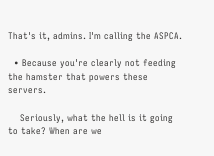That's it, admins. I'm calling the ASPCA.

  • Because you're clearly not feeding the hamster that powers these servers.

    Seriously, what the hell is it going to take? When are we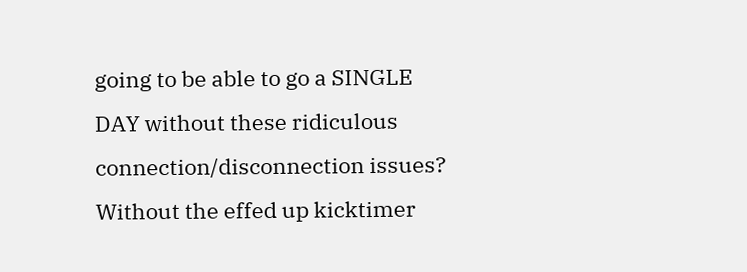going to be able to go a SINGLE DAY without these ridiculous connection/disconnection issues? Without the effed up kicktimer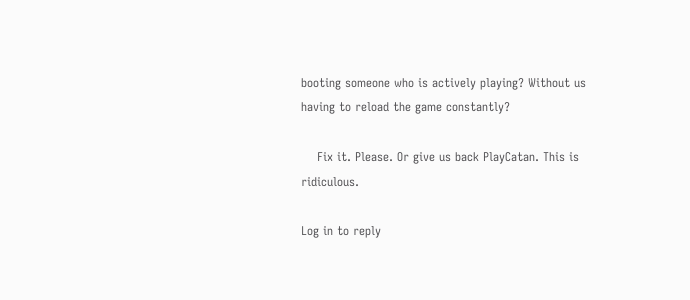booting someone who is actively playing? Without us having to reload the game constantly?

    Fix it. Please. Or give us back PlayCatan. This is ridiculous.

Log in to reply